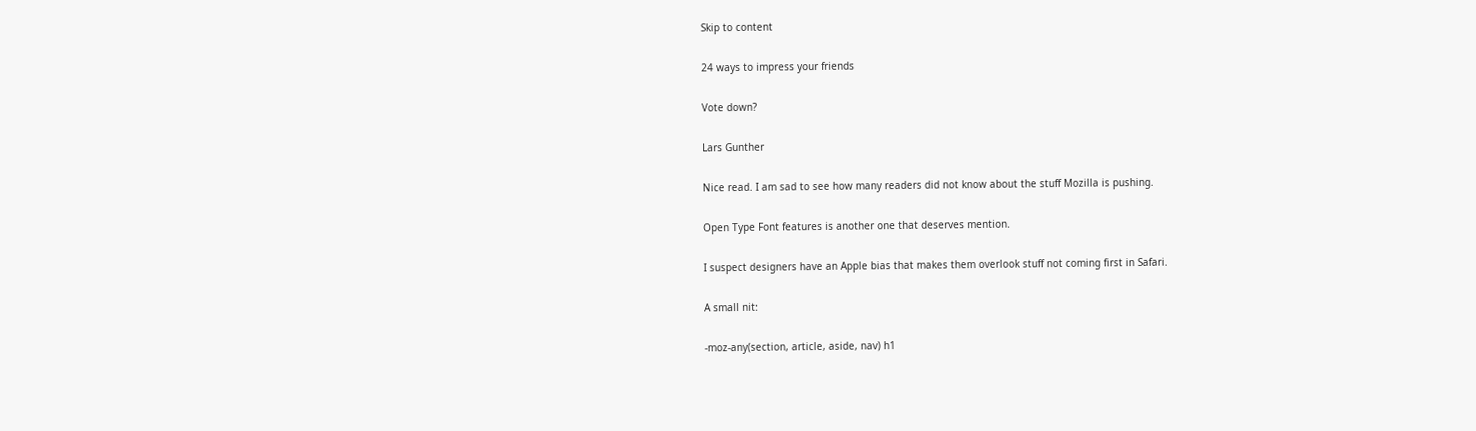Skip to content

24 ways to impress your friends

Vote down?

Lars Gunther

Nice read. I am sad to see how many readers did not know about the stuff Mozilla is pushing.

Open Type Font features is another one that deserves mention.

I suspect designers have an Apple bias that makes them overlook stuff not coming first in Safari.

A small nit:

-moz-any(section, article, aside, nav) h1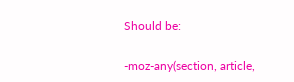Should be:

-moz-any(section, article,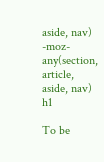aside, nav) -moz-any(section, article, aside, nav) h1

To be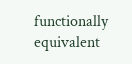functionally equivalent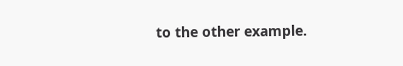to the other example.